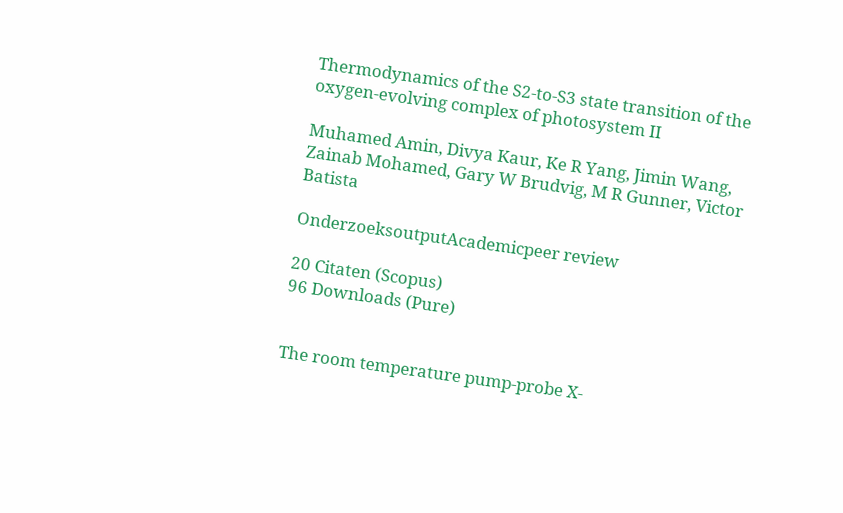Thermodynamics of the S2-to-S3 state transition of the oxygen-evolving complex of photosystem II

Muhamed Amin, Divya Kaur, Ke R Yang, Jimin Wang, Zainab Mohamed, Gary W Brudvig, M R Gunner, Victor Batista

OnderzoeksoutputAcademicpeer review

20 Citaten (Scopus)
96 Downloads (Pure)


The room temperature pump-probe X-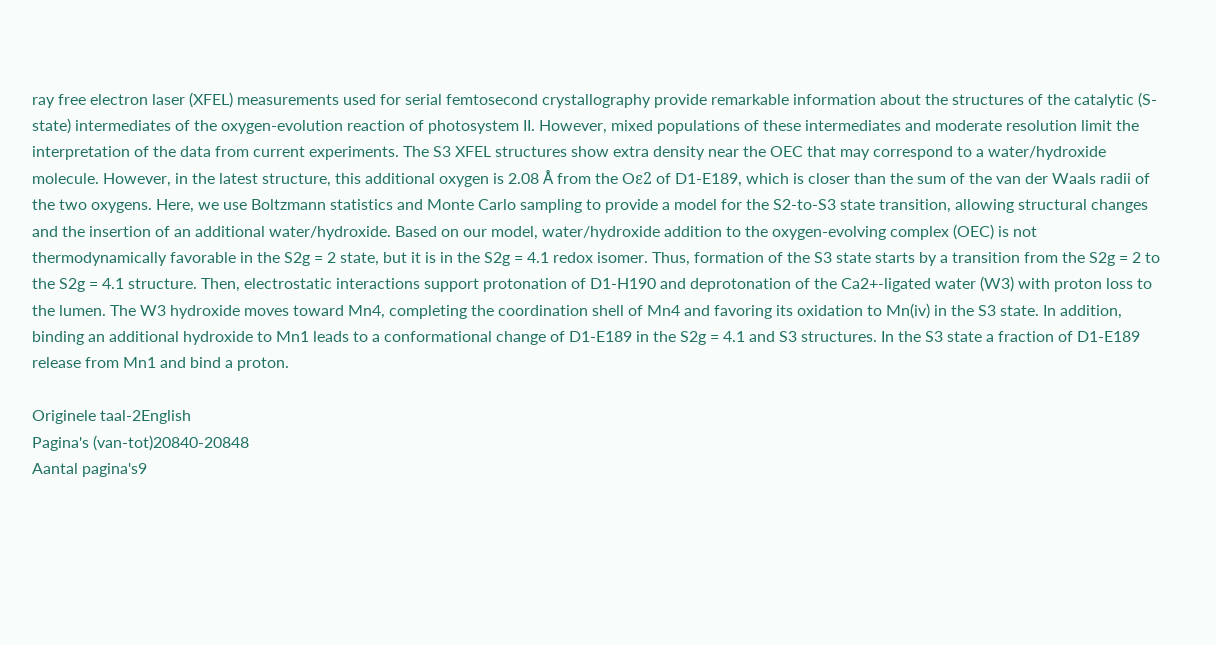ray free electron laser (XFEL) measurements used for serial femtosecond crystallography provide remarkable information about the structures of the catalytic (S-state) intermediates of the oxygen-evolution reaction of photosystem II. However, mixed populations of these intermediates and moderate resolution limit the interpretation of the data from current experiments. The S3 XFEL structures show extra density near the OEC that may correspond to a water/hydroxide molecule. However, in the latest structure, this additional oxygen is 2.08 Å from the Oε2 of D1-E189, which is closer than the sum of the van der Waals radii of the two oxygens. Here, we use Boltzmann statistics and Monte Carlo sampling to provide a model for the S2-to-S3 state transition, allowing structural changes and the insertion of an additional water/hydroxide. Based on our model, water/hydroxide addition to the oxygen-evolving complex (OEC) is not thermodynamically favorable in the S2g = 2 state, but it is in the S2g = 4.1 redox isomer. Thus, formation of the S3 state starts by a transition from the S2g = 2 to the S2g = 4.1 structure. Then, electrostatic interactions support protonation of D1-H190 and deprotonation of the Ca2+-ligated water (W3) with proton loss to the lumen. The W3 hydroxide moves toward Mn4, completing the coordination shell of Mn4 and favoring its oxidation to Mn(iv) in the S3 state. In addition, binding an additional hydroxide to Mn1 leads to a conformational change of D1-E189 in the S2g = 4.1 and S3 structures. In the S3 state a fraction of D1-E189 release from Mn1 and bind a proton.

Originele taal-2English
Pagina's (van-tot)20840-20848
Aantal pagina's9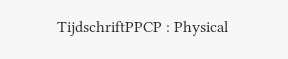TijdschriftPPCP : Physical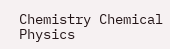Chemistry Chemical Physics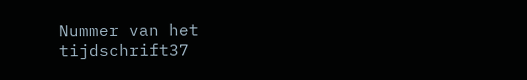Nummer van het tijdschrift37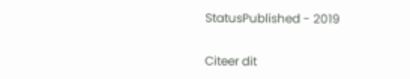StatusPublished - 2019

Citeer dit